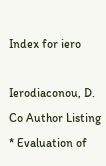Index for iero

Ierodiaconou, D. Co Author Listing * Evaluation of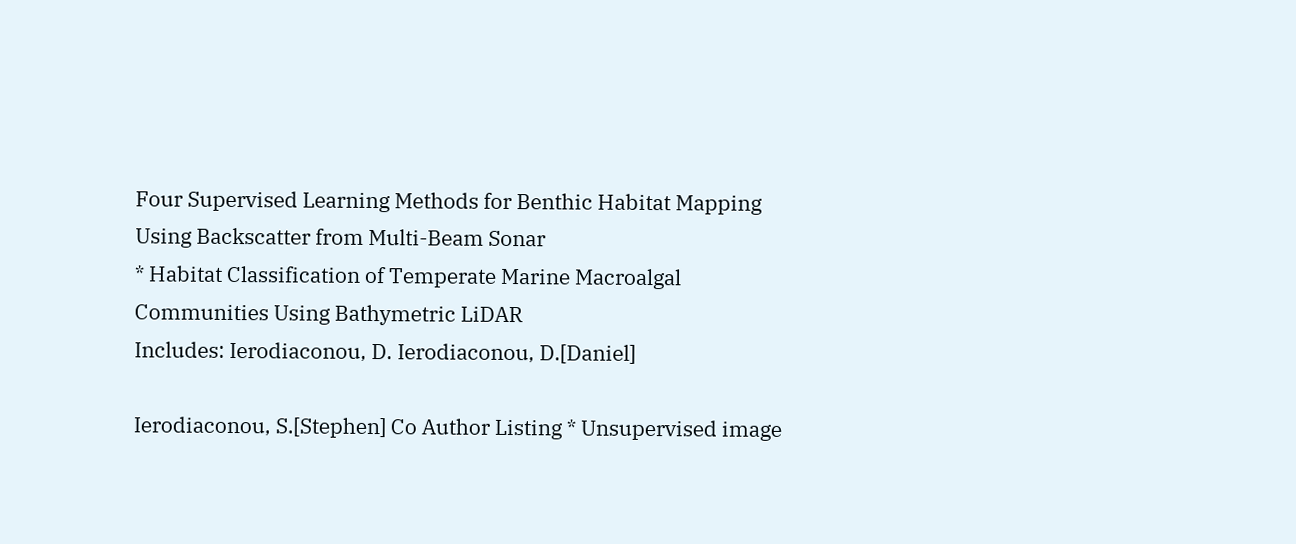Four Supervised Learning Methods for Benthic Habitat Mapping Using Backscatter from Multi-Beam Sonar
* Habitat Classification of Temperate Marine Macroalgal Communities Using Bathymetric LiDAR
Includes: Ierodiaconou, D. Ierodiaconou, D.[Daniel]

Ierodiaconou, S.[Stephen] Co Author Listing * Unsupervised image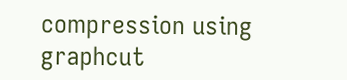compression using graphcut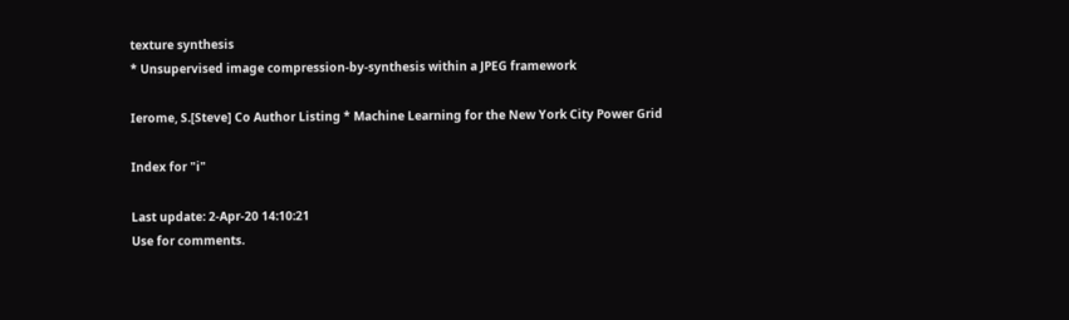texture synthesis
* Unsupervised image compression-by-synthesis within a JPEG framework

Ierome, S.[Steve] Co Author Listing * Machine Learning for the New York City Power Grid

Index for "i"

Last update: 2-Apr-20 14:10:21
Use for comments.